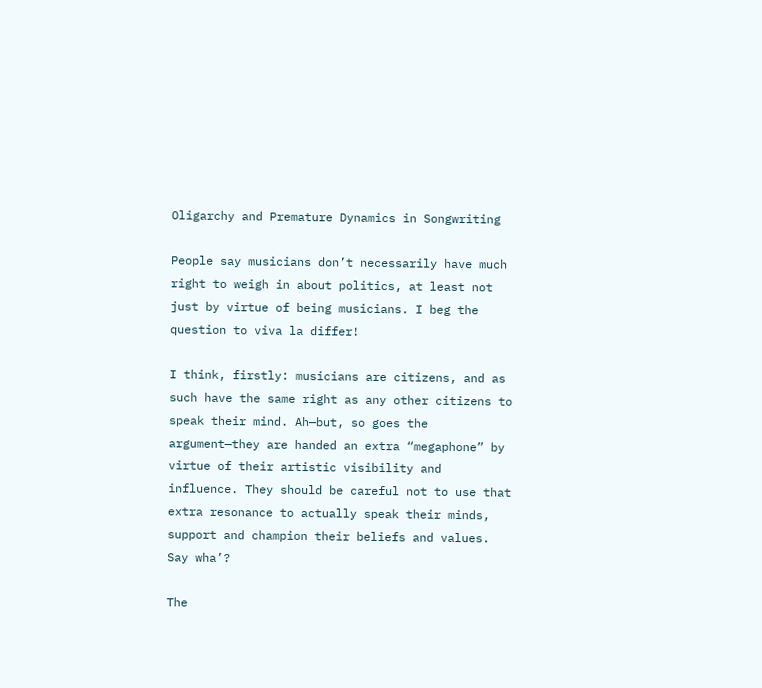Oligarchy and Premature Dynamics in Songwriting

People say musicians don’t necessarily have much right to weigh in about politics, at least not just by virtue of being musicians. I beg the question to viva la differ!

I think, firstly: musicians are citizens, and as such have the same right as any other citizens to speak their mind. Ah—but, so goes the argument—they are handed an extra “megaphone” by virtue of their artistic visibility and influence. They should be careful not to use that extra resonance to actually speak their minds, support and champion their beliefs and values. Say wha’?

The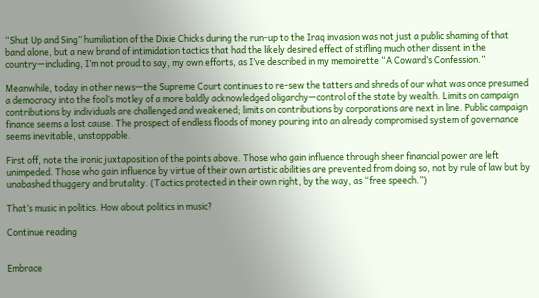“Shut Up and Sing” humiliation of the Dixie Chicks during the run-up to the Iraq invasion was not just a public shaming of that band alone, but a new brand of intimidation tactics that had the likely desired effect of stifling much other dissent in the country—including, I’m not proud to say, my own efforts, as I’ve described in my memoirette “A Coward’s Confession.”

Meanwhile, today in other news—the Supreme Court continues to re-sew the tatters and shreds of our what was once presumed a democracy into the fool’s motley of a more baldly acknowledged oligarchy—control of the state by wealth. Limits on campaign contributions by individuals are challenged and weakened; limits on contributions by corporations are next in line. Public campaign finance seems a lost cause. The prospect of endless floods of money pouring into an already compromised system of governance seems inevitable, unstoppable.

First off, note the ironic juxtaposition of the points above. Those who gain influence through sheer financial power are left unimpeded. Those who gain influence by virtue of their own artistic abilities are prevented from doing so, not by rule of law but by unabashed thuggery and brutality. (Tactics protected in their own right, by the way, as “free speech.”)

That’s music in politics. How about politics in music?

Continue reading


Embrace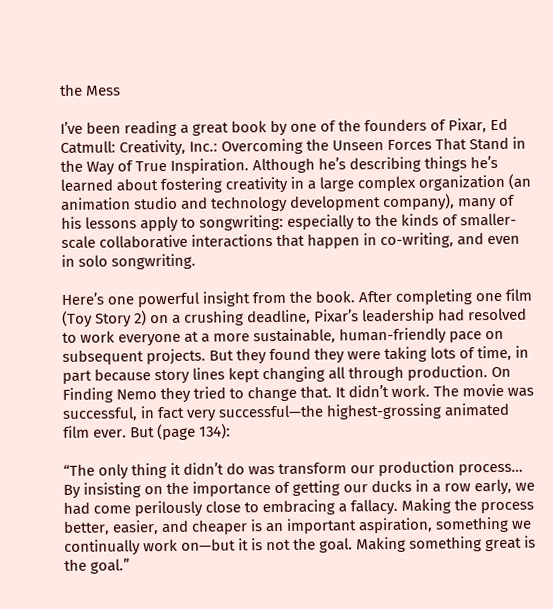the Mess

I’ve been reading a great book by one of the founders of Pixar, Ed Catmull: Creativity, Inc.: Overcoming the Unseen Forces That Stand in the Way of True Inspiration. Although he’s describing things he’s learned about fostering creativity in a large complex organization (an animation studio and technology development company), many of his lessons apply to songwriting: especially to the kinds of smaller-scale collaborative interactions that happen in co-writing, and even in solo songwriting.

Here’s one powerful insight from the book. After completing one film (Toy Story 2) on a crushing deadline, Pixar’s leadership had resolved to work everyone at a more sustainable, human-friendly pace on subsequent projects. But they found they were taking lots of time, in part because story lines kept changing all through production. On Finding Nemo they tried to change that. It didn’t work. The movie was successful, in fact very successful—the highest-grossing animated film ever. But (page 134):

“The only thing it didn’t do was transform our production process… By insisting on the importance of getting our ducks in a row early, we had come perilously close to embracing a fallacy. Making the process better, easier, and cheaper is an important aspiration, something we continually work on—but it is not the goal. Making something great is the goal.”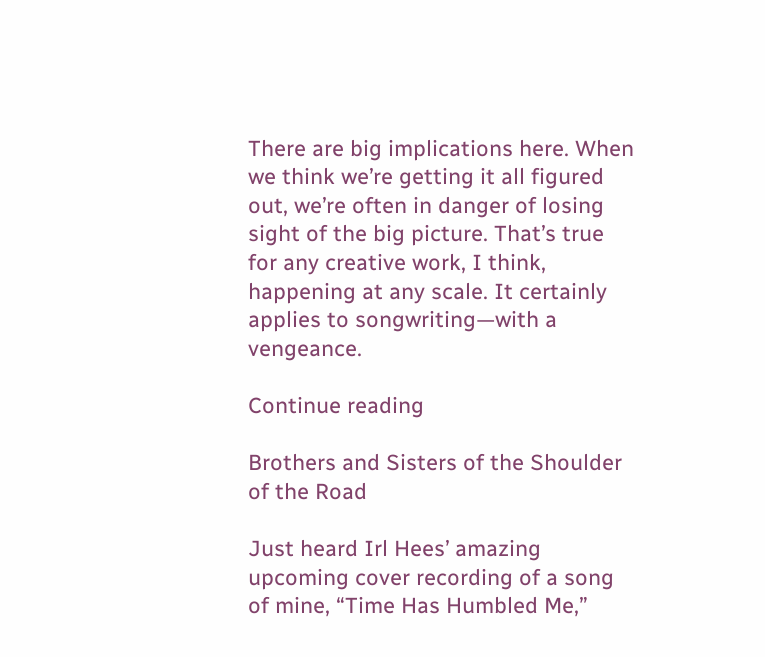There are big implications here. When we think we’re getting it all figured out, we’re often in danger of losing sight of the big picture. That’s true for any creative work, I think, happening at any scale. It certainly applies to songwriting—with a vengeance.

Continue reading

Brothers and Sisters of the Shoulder of the Road

Just heard Irl Hees’ amazing upcoming cover recording of a song of mine, “Time Has Humbled Me,”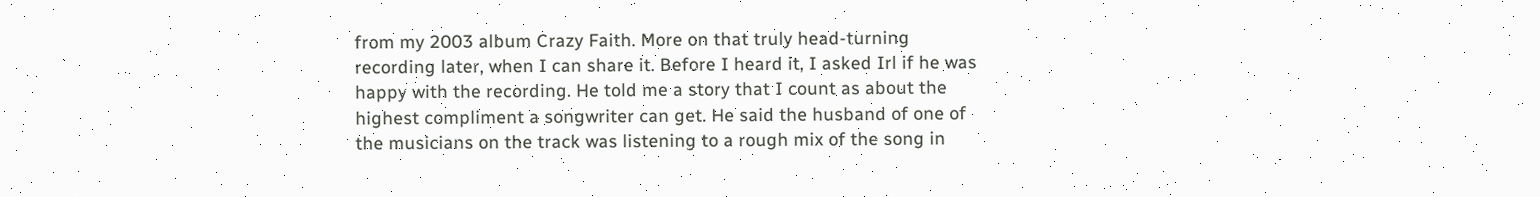from my 2003 album Crazy Faith. More on that truly head-turning recording later, when I can share it. Before I heard it, I asked Irl if he was happy with the recording. He told me a story that I count as about the highest compliment a songwriter can get. He said the husband of one of the musicians on the track was listening to a rough mix of the song in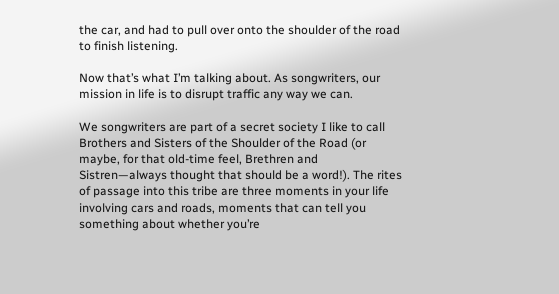the car, and had to pull over onto the shoulder of the road to finish listening.

Now that’s what I’m talking about. As songwriters, our mission in life is to disrupt traffic any way we can.

We songwriters are part of a secret society I like to call Brothers and Sisters of the Shoulder of the Road (or maybe, for that old-time feel, Brethren and Sistren—always thought that should be a word!). The rites of passage into this tribe are three moments in your life involving cars and roads, moments that can tell you something about whether you’re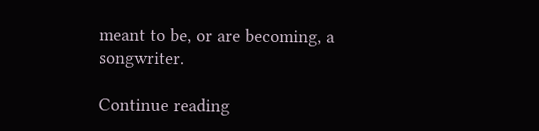meant to be, or are becoming, a songwriter.

Continue reading